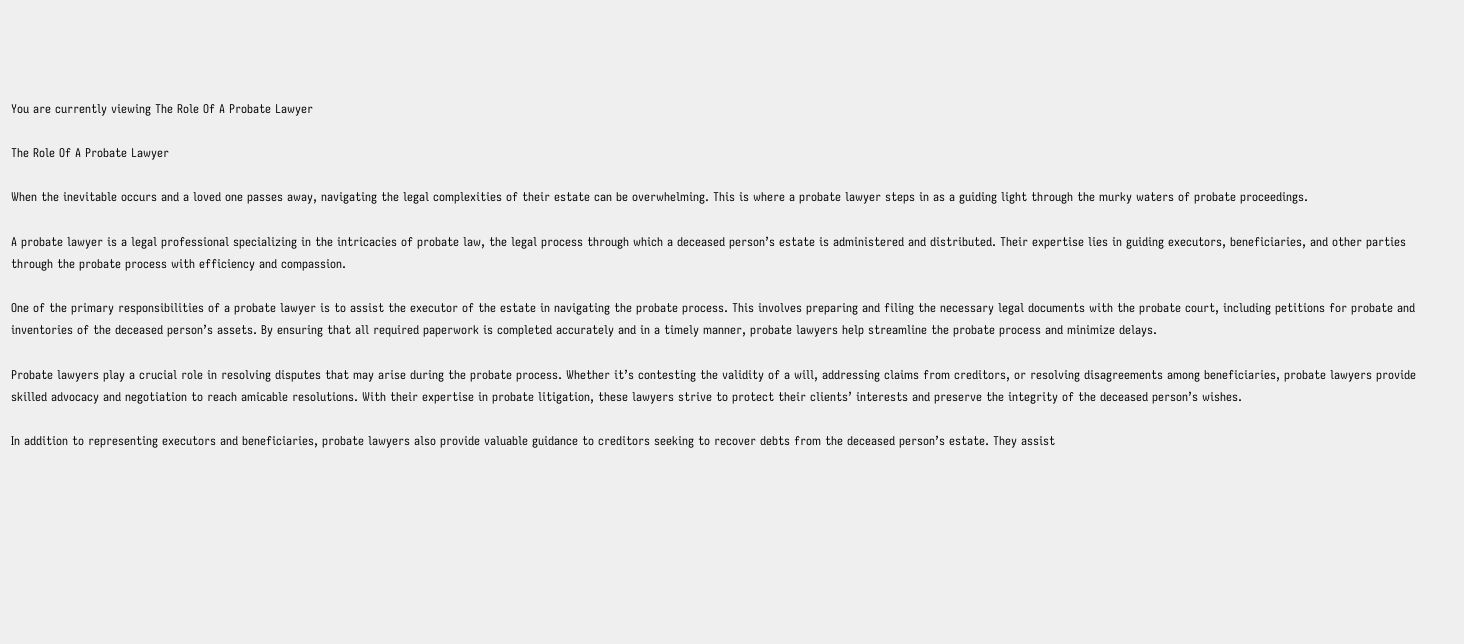You are currently viewing The Role Of A Probate Lawyer

The Role Of A Probate Lawyer

When the inevitable occurs and a loved one passes away, navigating the legal complexities of their estate can be overwhelming. This is where a probate lawyer steps in as a guiding light through the murky waters of probate proceedings.

A probate lawyer is a legal professional specializing in the intricacies of probate law, the legal process through which a deceased person’s estate is administered and distributed. Their expertise lies in guiding executors, beneficiaries, and other parties through the probate process with efficiency and compassion.

One of the primary responsibilities of a probate lawyer is to assist the executor of the estate in navigating the probate process. This involves preparing and filing the necessary legal documents with the probate court, including petitions for probate and inventories of the deceased person’s assets. By ensuring that all required paperwork is completed accurately and in a timely manner, probate lawyers help streamline the probate process and minimize delays.

Probate lawyers play a crucial role in resolving disputes that may arise during the probate process. Whether it’s contesting the validity of a will, addressing claims from creditors, or resolving disagreements among beneficiaries, probate lawyers provide skilled advocacy and negotiation to reach amicable resolutions. With their expertise in probate litigation, these lawyers strive to protect their clients’ interests and preserve the integrity of the deceased person’s wishes.

In addition to representing executors and beneficiaries, probate lawyers also provide valuable guidance to creditors seeking to recover debts from the deceased person’s estate. They assist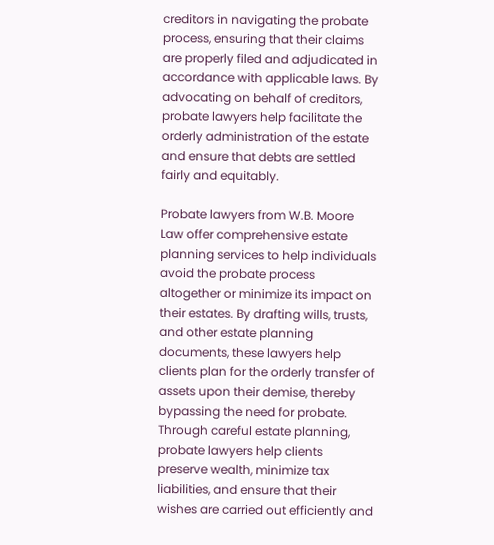creditors in navigating the probate process, ensuring that their claims are properly filed and adjudicated in accordance with applicable laws. By advocating on behalf of creditors, probate lawyers help facilitate the orderly administration of the estate and ensure that debts are settled fairly and equitably.

Probate lawyers from W.B. Moore Law offer comprehensive estate planning services to help individuals avoid the probate process altogether or minimize its impact on their estates. By drafting wills, trusts, and other estate planning documents, these lawyers help clients plan for the orderly transfer of assets upon their demise, thereby bypassing the need for probate. Through careful estate planning, probate lawyers help clients preserve wealth, minimize tax liabilities, and ensure that their wishes are carried out efficiently and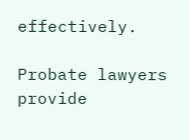effectively.

Probate lawyers provide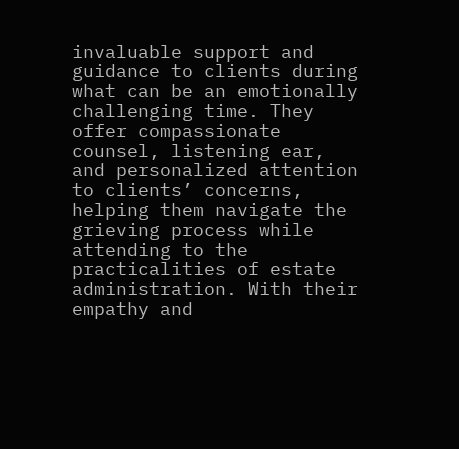invaluable support and guidance to clients during what can be an emotionally challenging time. They offer compassionate counsel, listening ear, and personalized attention to clients’ concerns, helping them navigate the grieving process while attending to the practicalities of estate administration. With their empathy and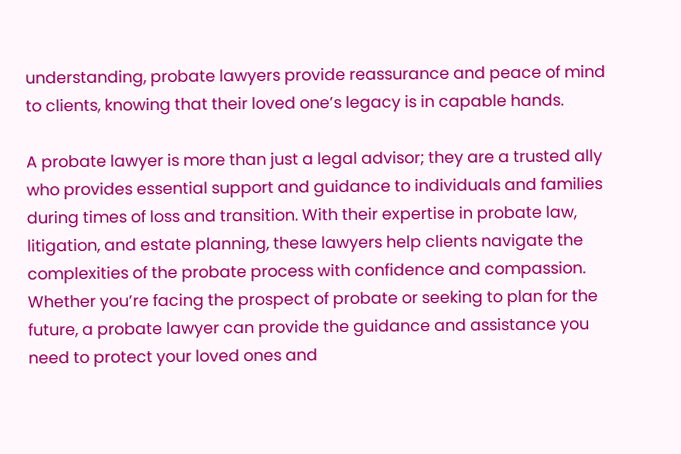understanding, probate lawyers provide reassurance and peace of mind to clients, knowing that their loved one’s legacy is in capable hands.

A probate lawyer is more than just a legal advisor; they are a trusted ally who provides essential support and guidance to individuals and families during times of loss and transition. With their expertise in probate law, litigation, and estate planning, these lawyers help clients navigate the complexities of the probate process with confidence and compassion. Whether you’re facing the prospect of probate or seeking to plan for the future, a probate lawyer can provide the guidance and assistance you need to protect your loved ones and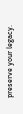preserve your legacy.